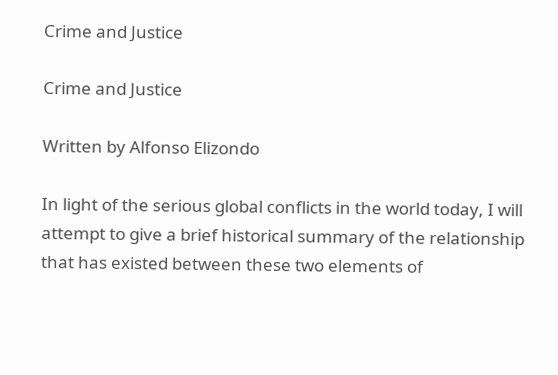Crime and Justice

Crime and Justice

Written by Alfonso Elizondo

In light of the serious global conflicts in the world today, I will attempt to give a brief historical summary of the relationship that has existed between these two elements of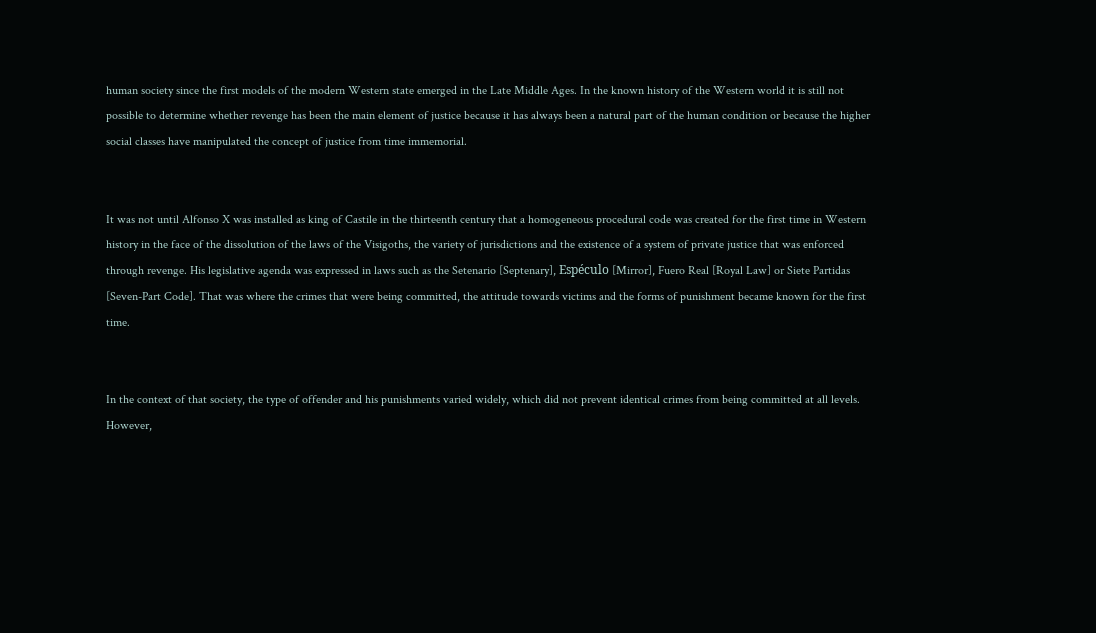human society since the first models of the modern Western state emerged in the Late Middle Ages. In the known history of the Western world it is still not possible to determine whether revenge has been the main element of justice because it has always been a natural part of the human condition or because the higher social classes have manipulated the concept of justice from time immemorial.


It was not until Alfonso X was installed as king of Castile in the thirteenth century that a homogeneous procedural code was created for the first time in Western history in the face of the dissolution of the laws of the Visigoths, the variety of jurisdictions and the existence of a system of private justice that was enforced through revenge. His legislative agenda was expressed in laws such as the Setenario [Septenary], Espéculo [Mirror], Fuero Real [Royal Law] or Siete Partidas [Seven-Part Code]. That was where the crimes that were being committed, the attitude towards victims and the forms of punishment became known for the first time.


In the context of that society, the type of offender and his punishments varied widely, which did not prevent identical crimes from being committed at all levels. However,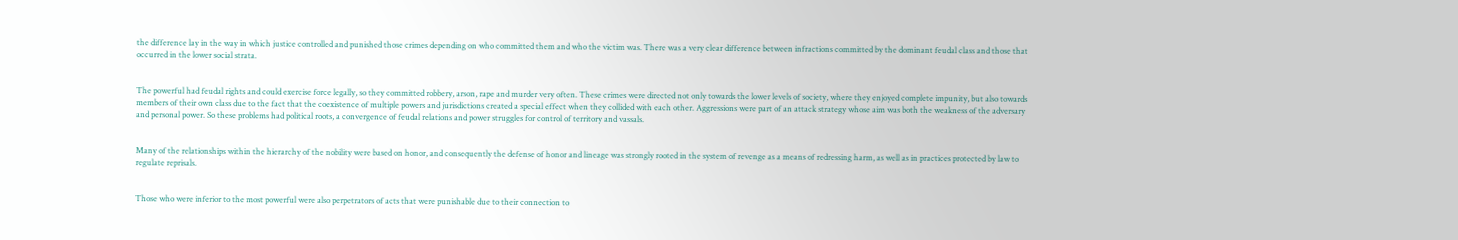the difference lay in the way in which justice controlled and punished those crimes depending on who committed them and who the victim was. There was a very clear difference between infractions committed by the dominant feudal class and those that occurred in the lower social strata.


The powerful had feudal rights and could exercise force legally, so they committed robbery, arson, rape and murder very often. These crimes were directed not only towards the lower levels of society, where they enjoyed complete impunity, but also towards members of their own class due to the fact that the coexistence of multiple powers and jurisdictions created a special effect when they collided with each other. Aggressions were part of an attack strategy whose aim was both the weakness of the adversary and personal power. So these problems had political roots, a convergence of feudal relations and power struggles for control of territory and vassals.


Many of the relationships within the hierarchy of the nobility were based on honor, and consequently the defense of honor and lineage was strongly rooted in the system of revenge as a means of redressing harm, as well as in practices protected by law to regulate reprisals.


Those who were inferior to the most powerful were also perpetrators of acts that were punishable due to their connection to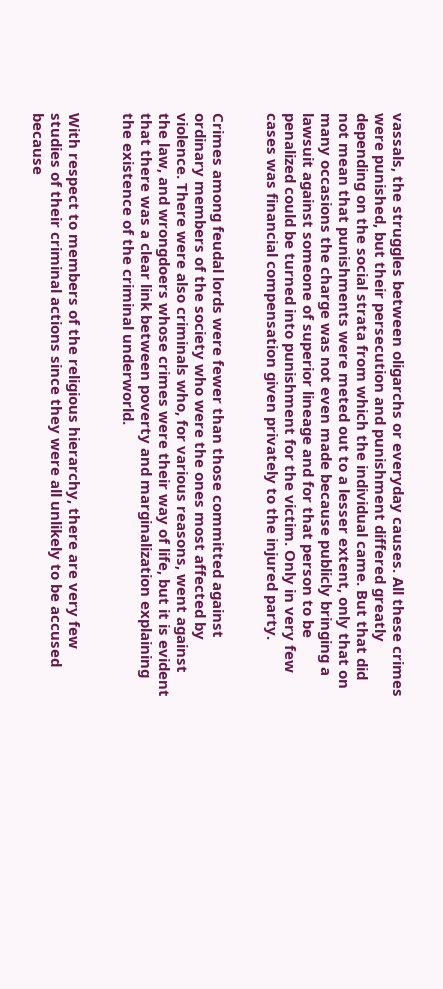vassals, the struggles between oligarchs or everyday causes. All these crimes were punished, but their persecution and punishment differed greatly depending on the social strata from which the individual came. But that did not mean that punishments were meted out to a lesser extent, only that on many occasions the charge was not even made because publicly bringing a lawsuit against someone of superior lineage and for that person to be penalized could be turned into punishment for the victim. Only in very few cases was financial compensation given privately to the injured party.


Crimes among feudal lords were fewer than those committed against ordinary members of the society who were the ones most affected by violence. There were also criminals who, for various reasons, went against the law, and wrongdoers whose crimes were their way of life, but it is evident that there was a clear link between poverty and marginalization explaining the existence of the criminal underworld.


With respect to members of the religious hierarchy, there are very few studies of their criminal actions since they were all unlikely to be accused because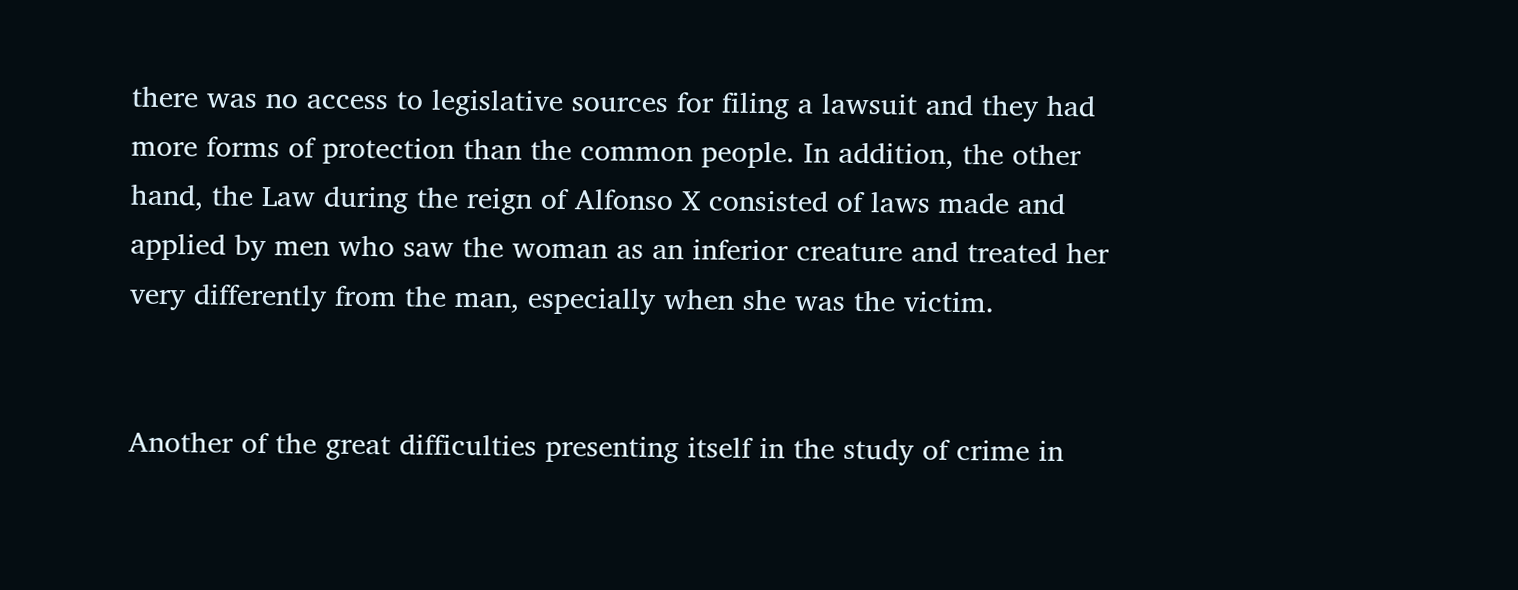there was no access to legislative sources for filing a lawsuit and they had more forms of protection than the common people. In addition, the other hand, the Law during the reign of Alfonso X consisted of laws made and applied by men who saw the woman as an inferior creature and treated her very differently from the man, especially when she was the victim.


Another of the great difficulties presenting itself in the study of crime in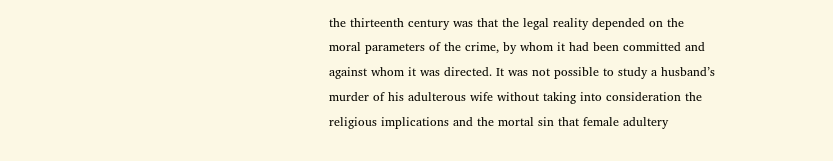the thirteenth century was that the legal reality depended on the moral parameters of the crime, by whom it had been committed and against whom it was directed. It was not possible to study a husband’s murder of his adulterous wife without taking into consideration the religious implications and the mortal sin that female adultery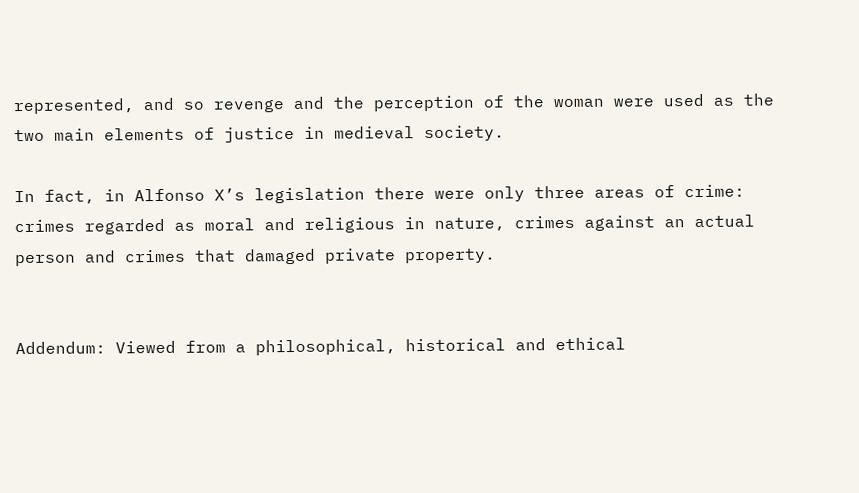represented, and so revenge and the perception of the woman were used as the two main elements of justice in medieval society.

In fact, in Alfonso X’s legislation there were only three areas of crime: crimes regarded as moral and religious in nature, crimes against an actual person and crimes that damaged private property.


Addendum: Viewed from a philosophical, historical and ethical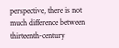perspective, there is not much difference between thirteenth-century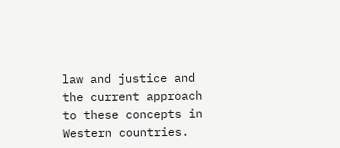law and justice and the current approach to these concepts in Western countries.